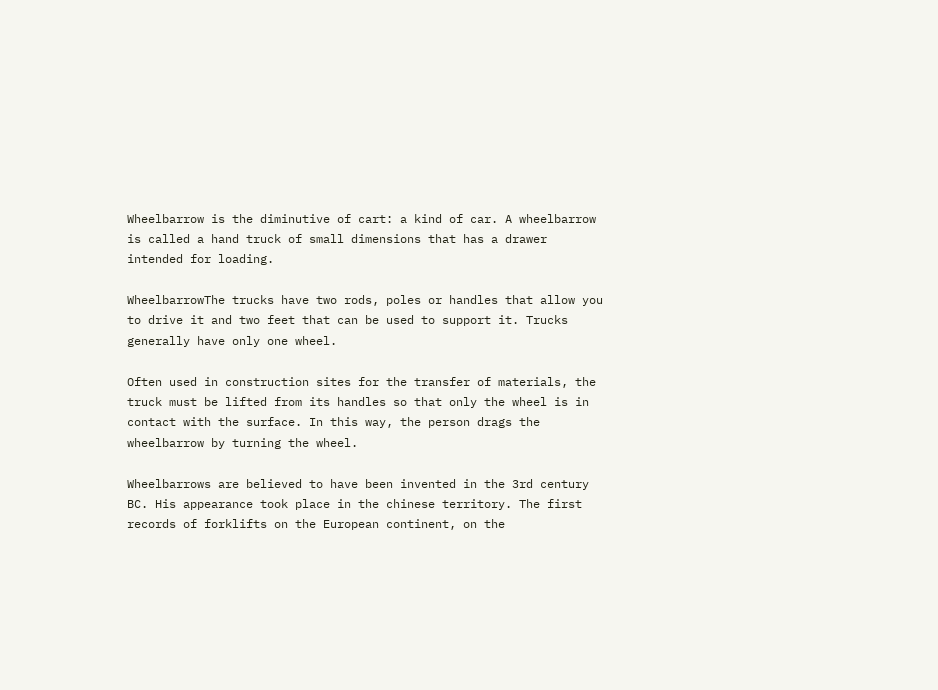Wheelbarrow is the diminutive of cart: a kind of car. A wheelbarrow is called a hand truck of small dimensions that has a drawer intended for loading.

WheelbarrowThe trucks have two rods, poles or handles that allow you to drive it and two feet that can be used to support it. Trucks generally have only one wheel.

Often used in construction sites for the transfer of materials, the truck must be lifted from its handles so that only the wheel is in contact with the surface. In this way, the person drags the wheelbarrow by turning the wheel.

Wheelbarrows are believed to have been invented in the 3rd century BC. His appearance took place in the chinese territory. The first records of forklifts on the European continent, on the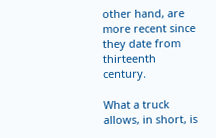other hand, are more recent since they date from thirteenth century.

What a truck allows, in short, is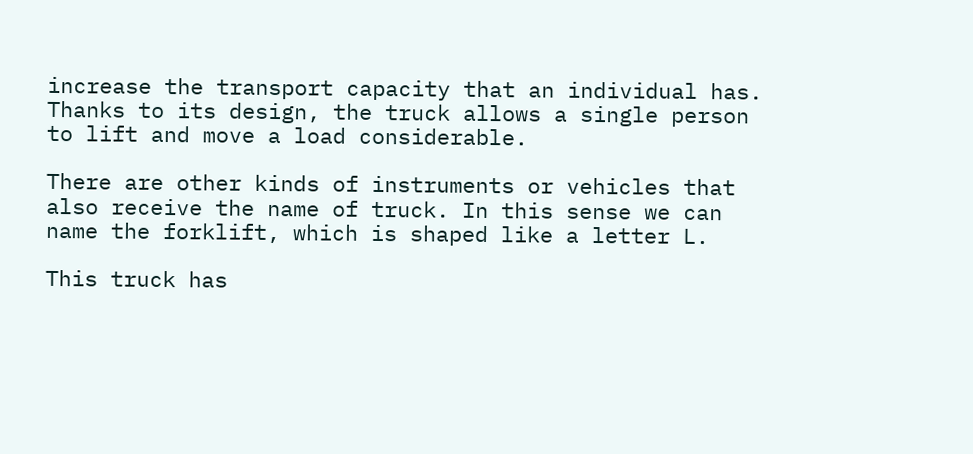increase the transport capacity that an individual has. Thanks to its design, the truck allows a single person to lift and move a load considerable.

There are other kinds of instruments or vehicles that also receive the name of truck. In this sense we can name the forklift, which is shaped like a letter L.

This truck has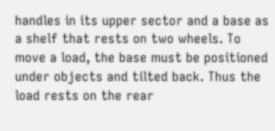handles in its upper sector and a base as a shelf that rests on two wheels. To move a load, the base must be positioned under objects and tilted back. Thus the load rests on the rear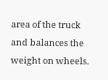area of the truck and balances the weight on wheels.